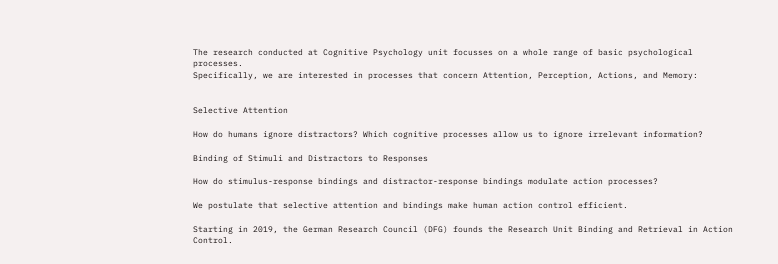The research conducted at Cognitive Psychology unit focusses on a whole range of basic psychological processes.
Specifically, we are interested in processes that concern Attention, Perception, Actions, and Memory:


Selective Attention

How do humans ignore distractors? Which cognitive processes allow us to ignore irrelevant information?

Binding of Stimuli and Distractors to Responses

How do stimulus-response bindings and distractor-response bindings modulate action processes?

We postulate that selective attention and bindings make human action control efficient.

Starting in 2019, the German Research Council (DFG) founds the Research Unit Binding and Retrieval in Action Control.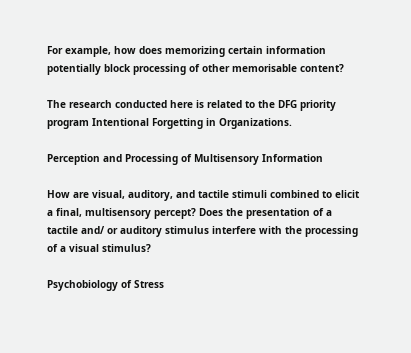For example, how does memorizing certain information potentially block processing of other memorisable content?

The research conducted here is related to the DFG priority program Intentional Forgetting in Organizations.

Perception and Processing of Multisensory Information

How are visual, auditory, and tactile stimuli combined to elicit a final, multisensory percept? Does the presentation of a tactile and/ or auditory stimulus interfere with the processing of a visual stimulus?

Psychobiology of Stress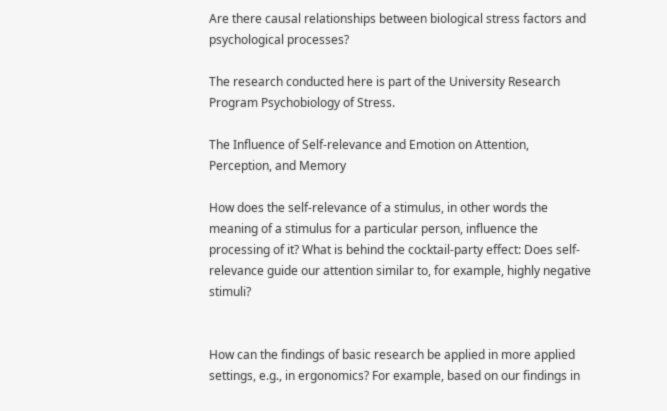Are there causal relationships between biological stress factors and psychological processes?

The research conducted here is part of the University Research Program Psychobiology of Stress.

The Influence of Self-relevance and Emotion on Attention, Perception, and Memory

How does the self-relevance of a stimulus, in other words the meaning of a stimulus for a particular person, influence the processing of it? What is behind the cocktail-party effect: Does self-relevance guide our attention similar to, for example, highly negative stimuli?


How can the findings of basic research be applied in more applied settings, e.g., in ergonomics? For example, based on our findings in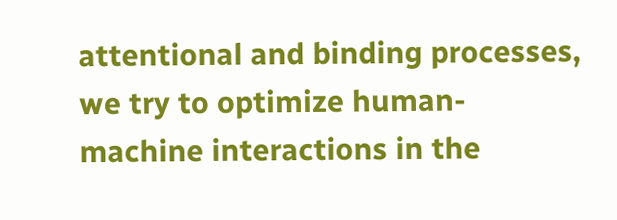attentional and binding processes, we try to optimize human-machine interactions in the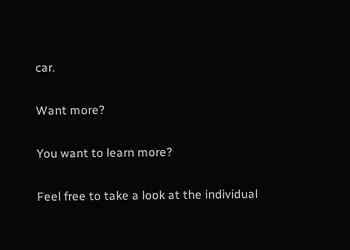car.

Want more?

You want to learn more?

Feel free to take a look at the individual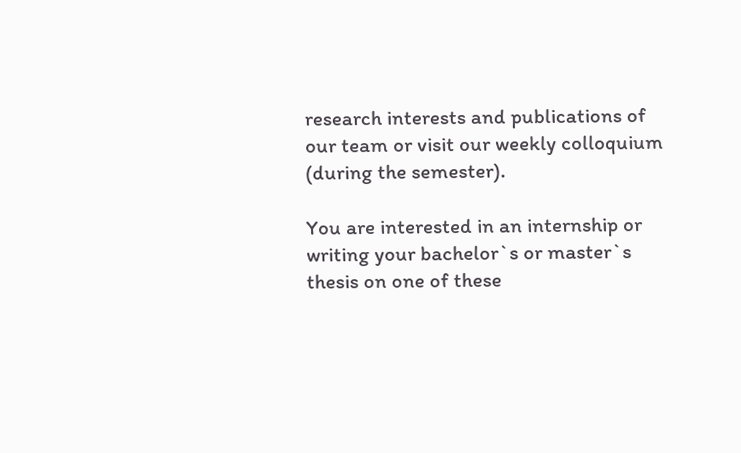research interests and publications of our team or visit our weekly colloquium (during the semester).

You are interested in an internship or writing your bachelor`s or master`s thesis on one of these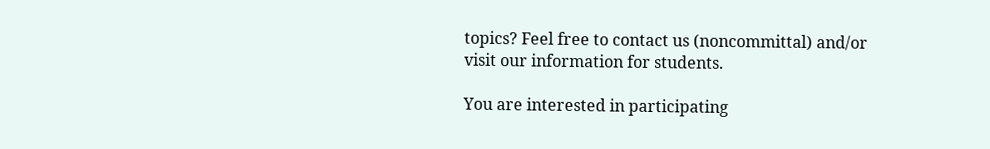topics? Feel free to contact us (noncommittal) and/or visit our information for students.

You are interested in participating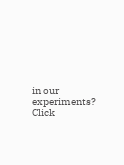in our experiments? Click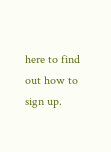here to find out how to sign up.